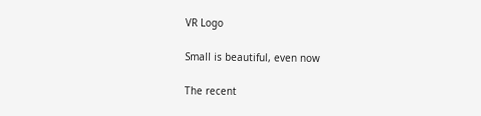VR Logo

Small is beautiful, even now

The recent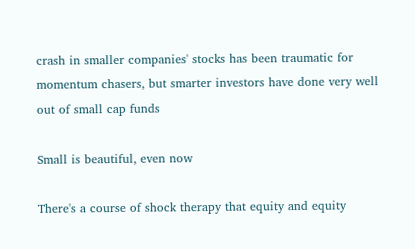crash in smaller companies' stocks has been traumatic for momentum chasers, but smarter investors have done very well out of small cap funds

Small is beautiful, even now

There's a course of shock therapy that equity and equity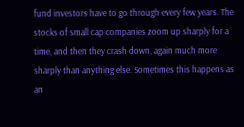fund investors have to go through every few years. The stocks of small cap companies zoom up sharply for a time, and then they crash down, again much more sharply than anything else. Sometimes this happens as an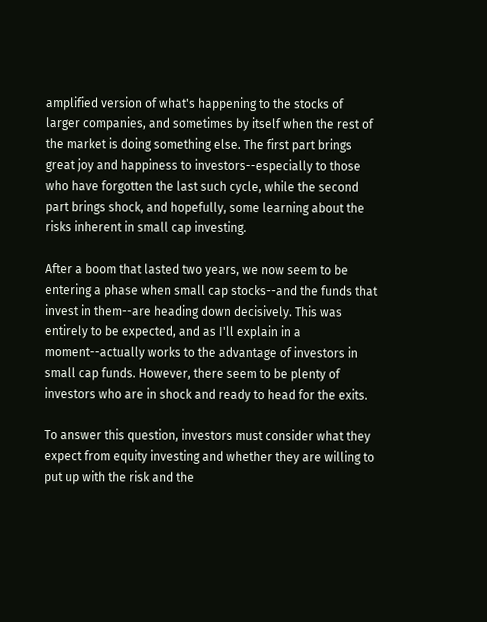amplified version of what's happening to the stocks of larger companies, and sometimes by itself when the rest of the market is doing something else. The first part brings great joy and happiness to investors--especially to those who have forgotten the last such cycle, while the second part brings shock, and hopefully, some learning about the risks inherent in small cap investing.

After a boom that lasted two years, we now seem to be entering a phase when small cap stocks--and the funds that invest in them--are heading down decisively. This was entirely to be expected, and as I'll explain in a moment--actually works to the advantage of investors in small cap funds. However, there seem to be plenty of investors who are in shock and ready to head for the exits.

To answer this question, investors must consider what they expect from equity investing and whether they are willing to put up with the risk and the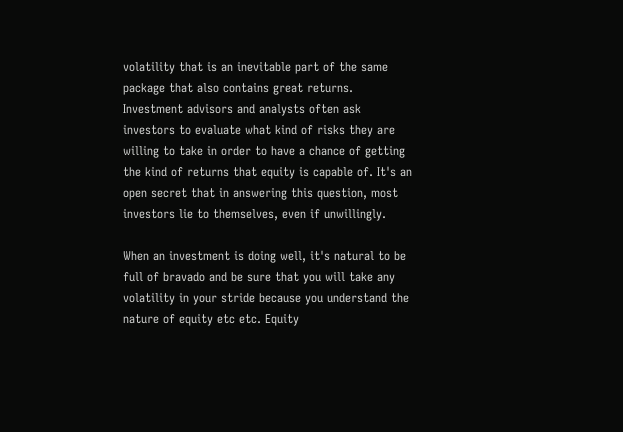volatility that is an inevitable part of the same package that also contains great returns. Investment advisors and analysts often ask investors to evaluate what kind of risks they are willing to take in order to have a chance of getting the kind of returns that equity is capable of. It's an open secret that in answering this question, most investors lie to themselves, even if unwillingly.

When an investment is doing well, it's natural to be full of bravado and be sure that you will take any volatility in your stride because you understand the nature of equity etc etc. Equity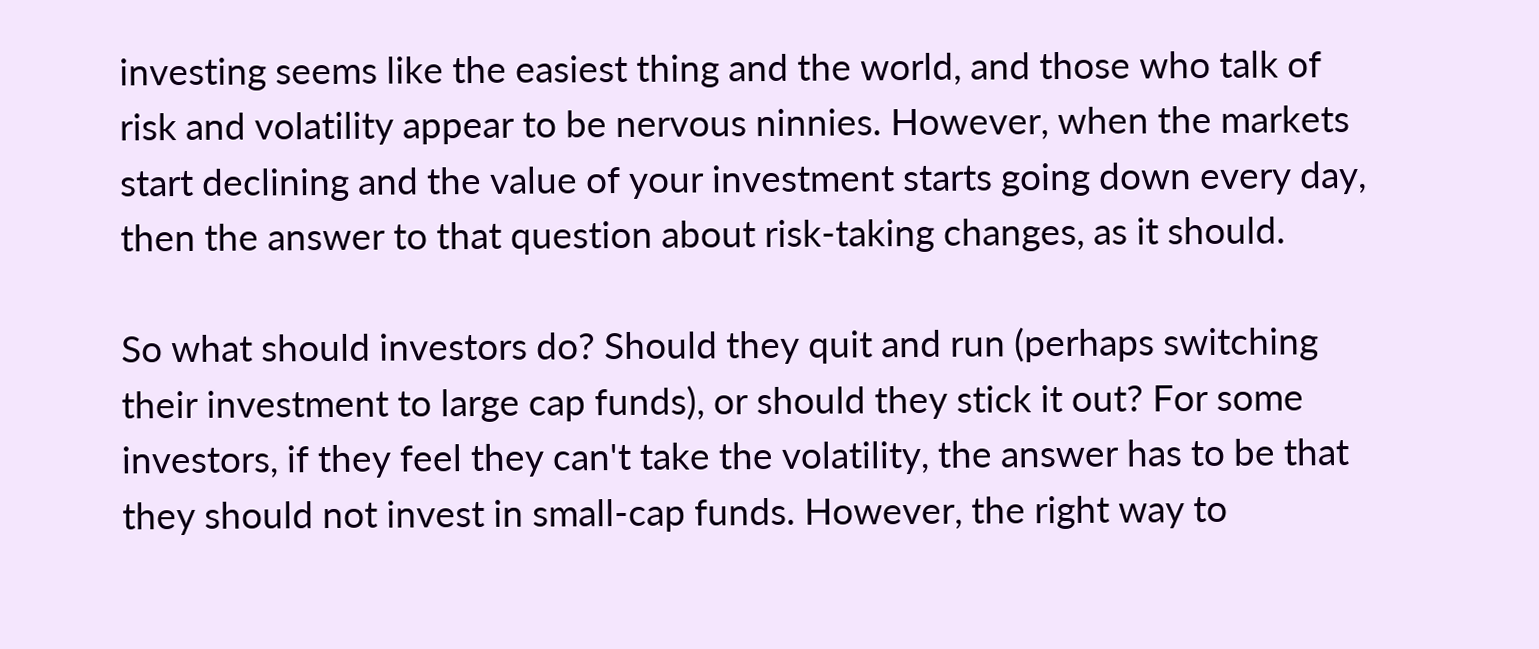investing seems like the easiest thing and the world, and those who talk of risk and volatility appear to be nervous ninnies. However, when the markets start declining and the value of your investment starts going down every day, then the answer to that question about risk-taking changes, as it should.

So what should investors do? Should they quit and run (perhaps switching their investment to large cap funds), or should they stick it out? For some investors, if they feel they can't take the volatility, the answer has to be that they should not invest in small-cap funds. However, the right way to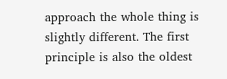approach the whole thing is slightly different. The first principle is also the oldest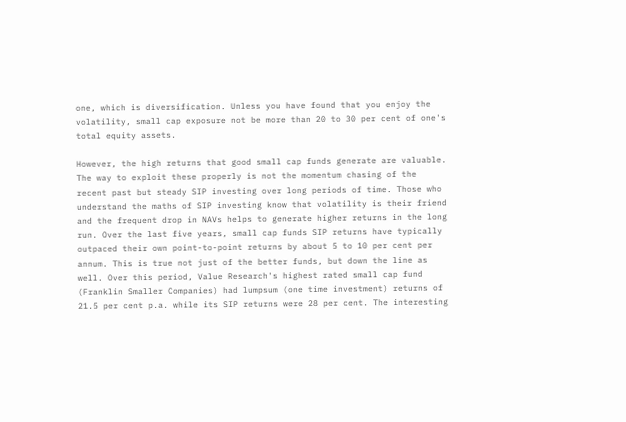one, which is diversification. Unless you have found that you enjoy the volatility, small cap exposure not be more than 20 to 30 per cent of one's total equity assets.

However, the high returns that good small cap funds generate are valuable. The way to exploit these properly is not the momentum chasing of the recent past but steady SIP investing over long periods of time. Those who understand the maths of SIP investing know that volatility is their friend and the frequent drop in NAVs helps to generate higher returns in the long run. Over the last five years, small cap funds SIP returns have typically outpaced their own point-to-point returns by about 5 to 10 per cent per annum. This is true not just of the better funds, but down the line as well. Over this period, Value Research's highest rated small cap fund (Franklin Smaller Companies) had lumpsum (one time investment) returns of 21.5 per cent p.a. while its SIP returns were 28 per cent. The interesting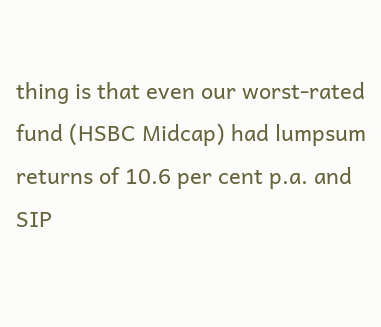thing is that even our worst-rated fund (HSBC Midcap) had lumpsum returns of 10.6 per cent p.a. and SIP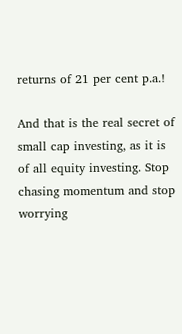returns of 21 per cent p.a.!

And that is the real secret of small cap investing, as it is of all equity investing. Stop chasing momentum and stop worrying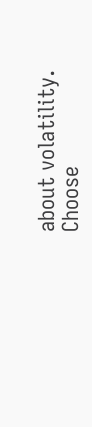about volatility. Choose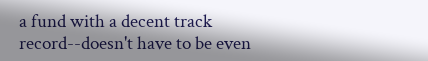a fund with a decent track record--doesn't have to be even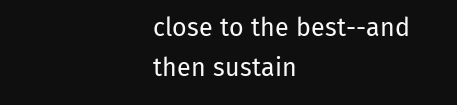close to the best--and then sustain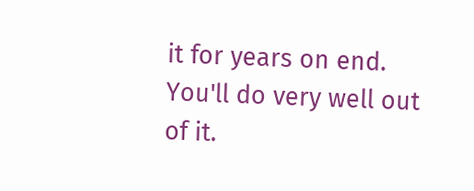it for years on end. You'll do very well out of it.